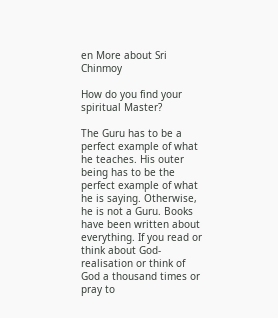en More about Sri Chinmoy

How do you find your spiritual Master?

The Guru has to be a perfect example of what he teaches. His outer being has to be the perfect example of what he is saying. Otherwise, he is not a Guru. Books have been written about everything. If you read or think about God-realisation or think of God a thousand times or pray to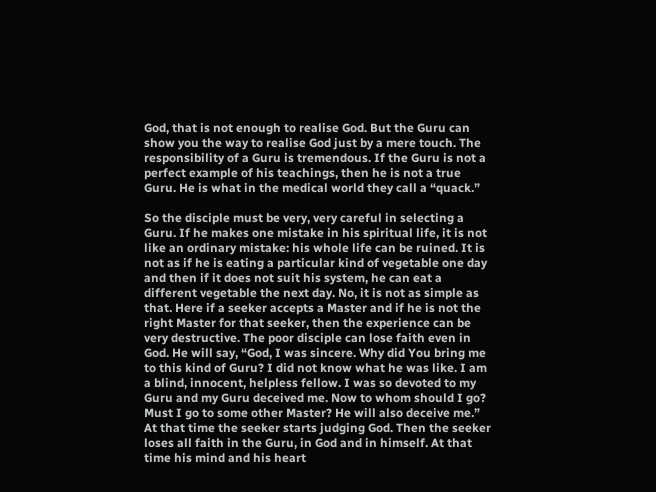God, that is not enough to realise God. But the Guru can show you the way to realise God just by a mere touch. The responsibility of a Guru is tremendous. If the Guru is not a perfect example of his teachings, then he is not a true Guru. He is what in the medical world they call a “quack.”

So the disciple must be very, very careful in selecting a Guru. If he makes one mistake in his spiritual life, it is not like an ordinary mistake: his whole life can be ruined. It is not as if he is eating a particular kind of vegetable one day and then if it does not suit his system, he can eat a different vegetable the next day. No, it is not as simple as that. Here if a seeker accepts a Master and if he is not the right Master for that seeker, then the experience can be very destructive. The poor disciple can lose faith even in God. He will say, “God, I was sincere. Why did You bring me to this kind of Guru? I did not know what he was like. I am a blind, innocent, helpless fellow. I was so devoted to my Guru and my Guru deceived me. Now to whom should I go? Must I go to some other Master? He will also deceive me.” At that time the seeker starts judging God. Then the seeker loses all faith in the Guru, in God and in himself. At that time his mind and his heart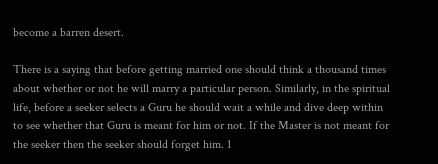become a barren desert.

There is a saying that before getting married one should think a thousand times about whether or not he will marry a particular person. Similarly, in the spiritual life, before a seeker selects a Guru he should wait a while and dive deep within to see whether that Guru is meant for him or not. If the Master is not meant for the seeker then the seeker should forget him. 1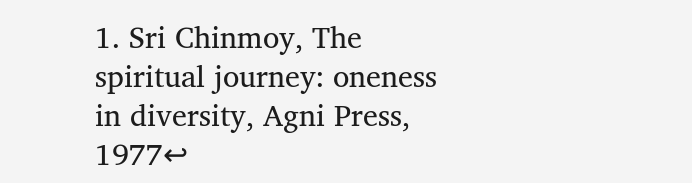1. Sri Chinmoy, The spiritual journey: oneness in diversity, Agni Press, 1977↩